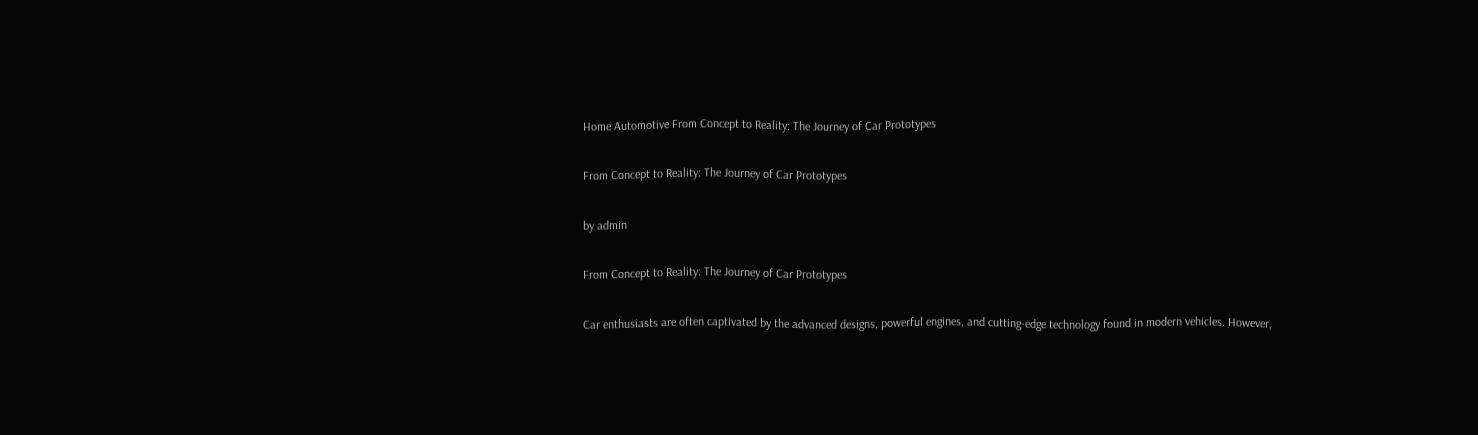Home Automotive From Concept to Reality: The Journey of Car Prototypes

From Concept to Reality: The Journey of Car Prototypes

by admin

From Concept to Reality: The Journey of Car Prototypes

Car enthusiasts are often captivated by the advanced designs, powerful engines, and cutting-edge technology found in modern vehicles. However,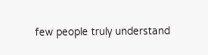few people truly understand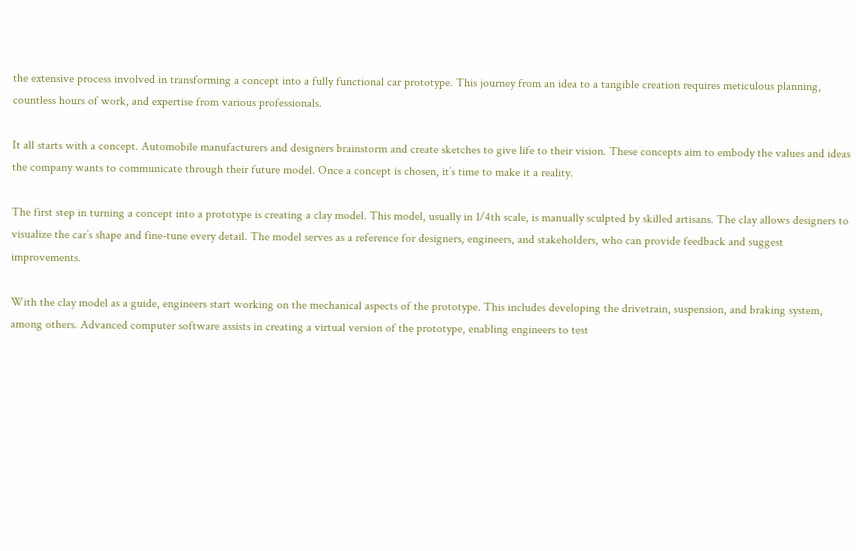the extensive process involved in transforming a concept into a fully functional car prototype. This journey from an idea to a tangible creation requires meticulous planning, countless hours of work, and expertise from various professionals.

It all starts with a concept. Automobile manufacturers and designers brainstorm and create sketches to give life to their vision. These concepts aim to embody the values and ideas the company wants to communicate through their future model. Once a concept is chosen, it’s time to make it a reality.

The first step in turning a concept into a prototype is creating a clay model. This model, usually in 1/4th scale, is manually sculpted by skilled artisans. The clay allows designers to visualize the car’s shape and fine-tune every detail. The model serves as a reference for designers, engineers, and stakeholders, who can provide feedback and suggest improvements.

With the clay model as a guide, engineers start working on the mechanical aspects of the prototype. This includes developing the drivetrain, suspension, and braking system, among others. Advanced computer software assists in creating a virtual version of the prototype, enabling engineers to test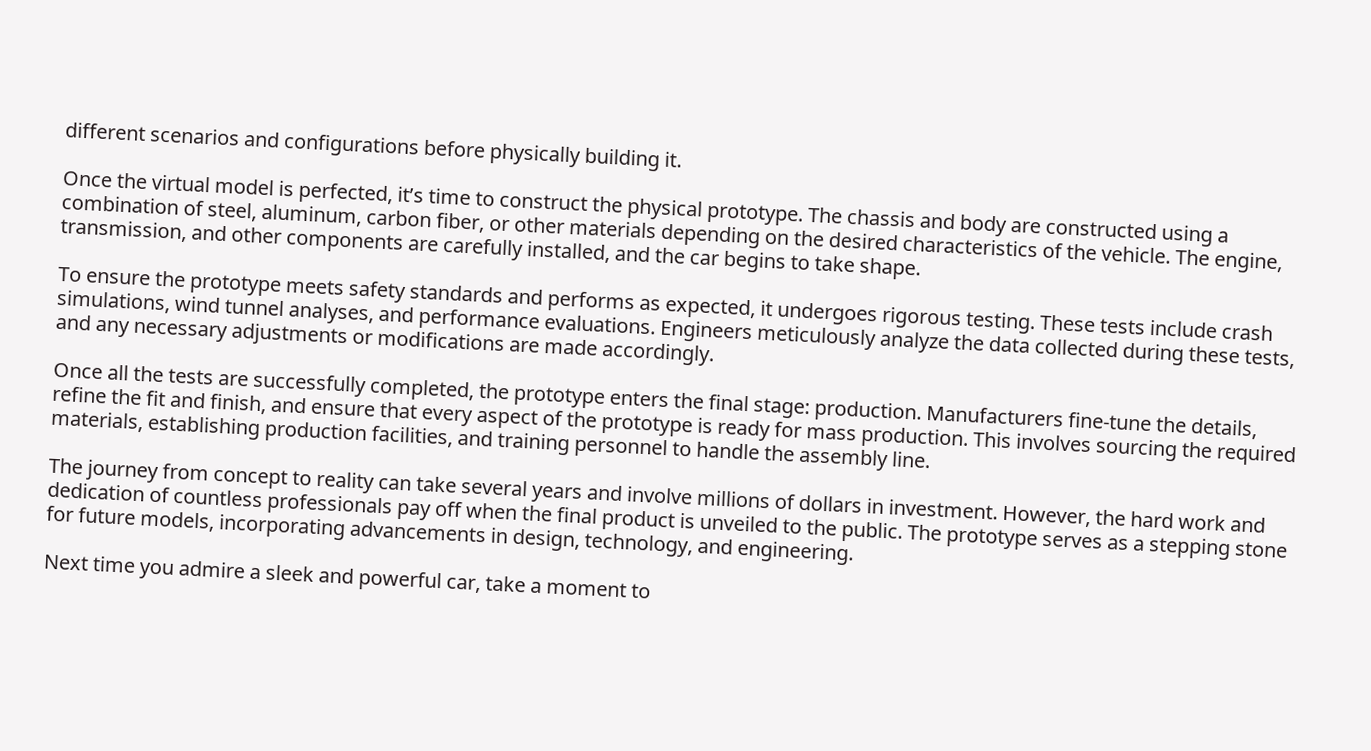different scenarios and configurations before physically building it.

Once the virtual model is perfected, it’s time to construct the physical prototype. The chassis and body are constructed using a combination of steel, aluminum, carbon fiber, or other materials depending on the desired characteristics of the vehicle. The engine, transmission, and other components are carefully installed, and the car begins to take shape.

To ensure the prototype meets safety standards and performs as expected, it undergoes rigorous testing. These tests include crash simulations, wind tunnel analyses, and performance evaluations. Engineers meticulously analyze the data collected during these tests, and any necessary adjustments or modifications are made accordingly.

Once all the tests are successfully completed, the prototype enters the final stage: production. Manufacturers fine-tune the details, refine the fit and finish, and ensure that every aspect of the prototype is ready for mass production. This involves sourcing the required materials, establishing production facilities, and training personnel to handle the assembly line.

The journey from concept to reality can take several years and involve millions of dollars in investment. However, the hard work and dedication of countless professionals pay off when the final product is unveiled to the public. The prototype serves as a stepping stone for future models, incorporating advancements in design, technology, and engineering.

Next time you admire a sleek and powerful car, take a moment to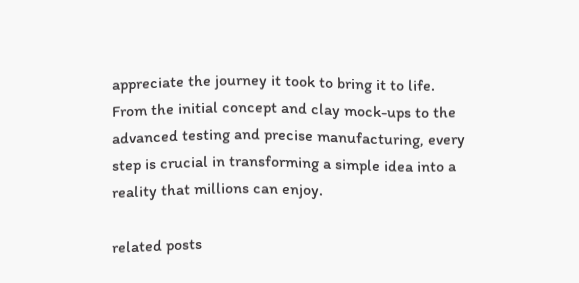appreciate the journey it took to bring it to life. From the initial concept and clay mock-ups to the advanced testing and precise manufacturing, every step is crucial in transforming a simple idea into a reality that millions can enjoy.

related posts